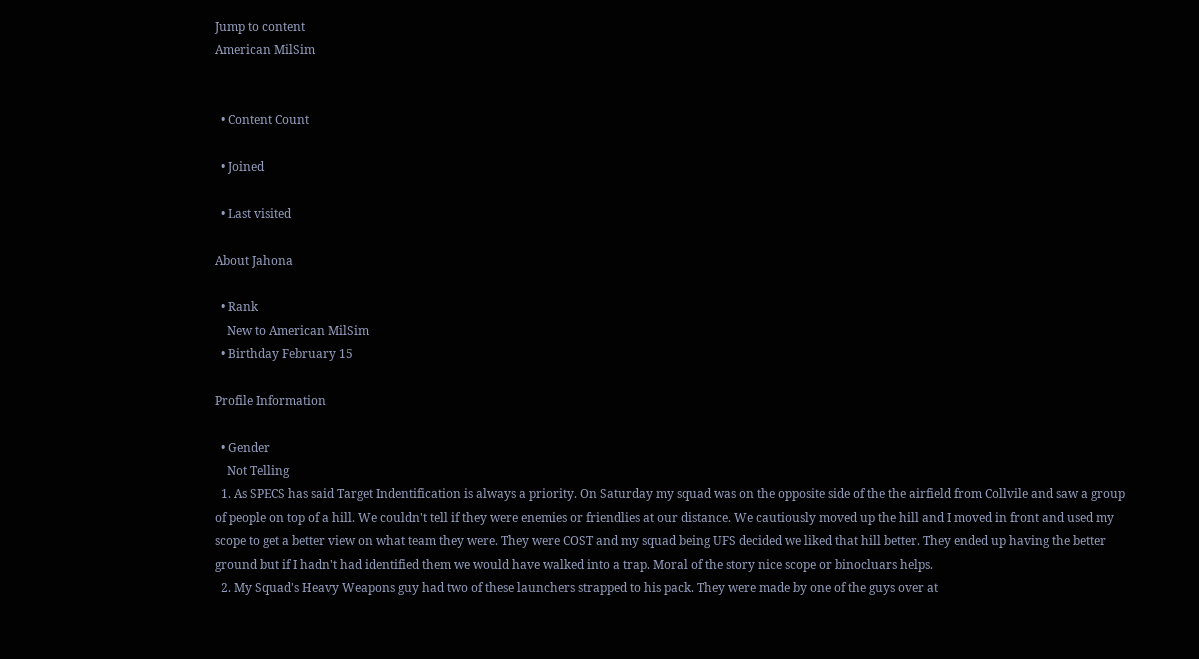Jump to content
American MilSim


  • Content Count

  • Joined

  • Last visited

About Jahona

  • Rank
    New to American MilSim
  • Birthday February 15

Profile Information

  • Gender
    Not Telling
  1. As SPECS has said Target Indentification is always a priority. On Saturday my squad was on the opposite side of the the airfield from Collvile and saw a group of people on top of a hill. We couldn't tell if they were enemies or friendlies at our distance. We cautiously moved up the hill and I moved in front and used my scope to get a better view on what team they were. They were COST and my squad being UFS decided we liked that hill better. They ended up having the better ground but if I hadn't had identified them we would have walked into a trap. Moral of the story nice scope or binocluars helps.
  2. My Squad's Heavy Weapons guy had two of these launchers strapped to his pack. They were made by one of the guys over at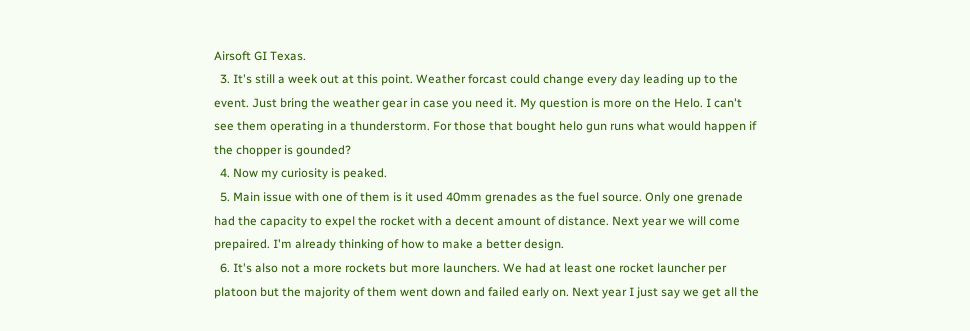Airsoft GI Texas.
  3. It's still a week out at this point. Weather forcast could change every day leading up to the event. Just bring the weather gear in case you need it. My question is more on the Helo. I can't see them operating in a thunderstorm. For those that bought helo gun runs what would happen if the chopper is gounded?
  4. Now my curiosity is peaked.
  5. Main issue with one of them is it used 40mm grenades as the fuel source. Only one grenade had the capacity to expel the rocket with a decent amount of distance. Next year we will come prepaired. I'm already thinking of how to make a better design.
  6. It's also not a more rockets but more launchers. We had at least one rocket launcher per platoon but the majority of them went down and failed early on. Next year I just say we get all the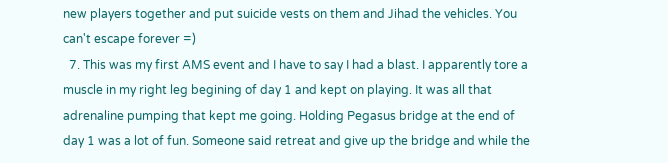new players together and put suicide vests on them and Jihad the vehicles. You can't escape forever =)
  7. This was my first AMS event and I have to say I had a blast. I apparently tore a muscle in my right leg begining of day 1 and kept on playing. It was all that adrenaline pumping that kept me going. Holding Pegasus bridge at the end of day 1 was a lot of fun. Someone said retreat and give up the bridge and while the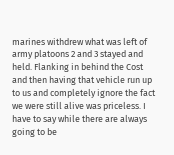marines withdrew what was left of army platoons 2 and 3 stayed and held. Flanking in behind the Cost and then having that vehicle run up to us and completely ignore the fact we were still alive was priceless. I have to say while there are always going to be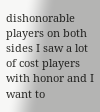dishonorable players on both sides I saw a lot of cost players with honor and I want to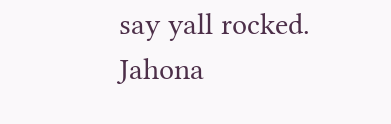say yall rocked. Jahona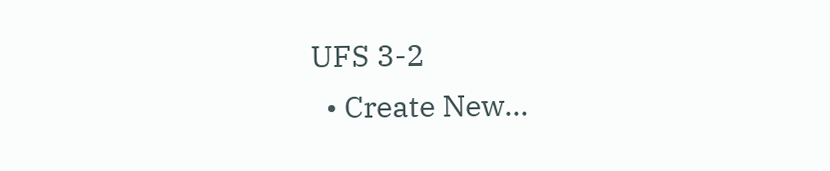UFS 3-2
  • Create New...